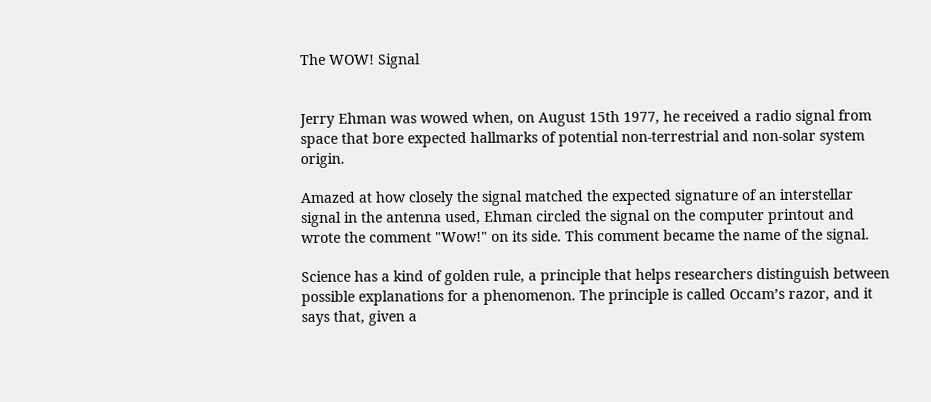The WOW! Signal


Jerry Ehman was wowed when, on August 15th 1977, he received a radio signal from space that bore expected hallmarks of potential non-terrestrial and non-solar system origin.

Amazed at how closely the signal matched the expected signature of an interstellar signal in the antenna used, Ehman circled the signal on the computer printout and wrote the comment "Wow!" on its side. This comment became the name of the signal.

Science has a kind of golden rule, a principle that helps researchers distinguish between possible explanations for a phenomenon. The principle is called Occam’s razor, and it says that, given a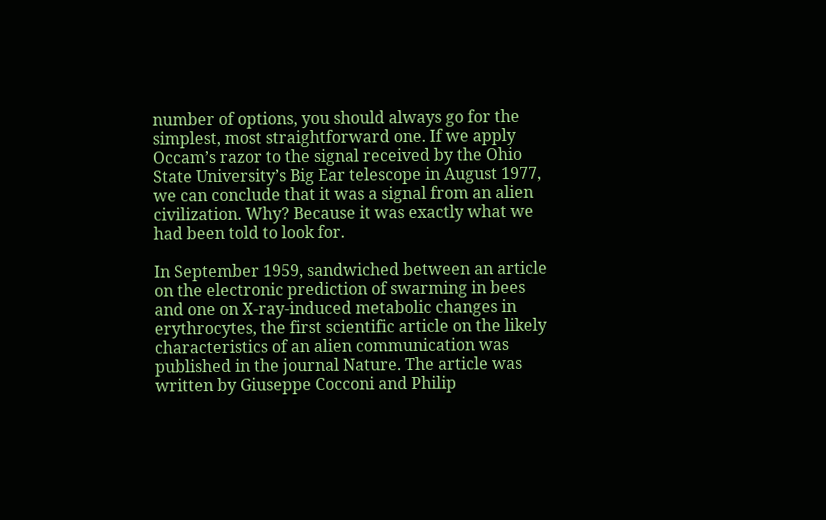number of options, you should always go for the simplest, most straightforward one. If we apply Occam’s razor to the signal received by the Ohio State University’s Big Ear telescope in August 1977, we can conclude that it was a signal from an alien civilization. Why? Because it was exactly what we had been told to look for.

In September 1959, sandwiched between an article on the electronic prediction of swarming in bees and one on X-ray-induced metabolic changes in erythrocytes, the first scientific article on the likely characteristics of an alien communication was published in the journal Nature. The article was written by Giuseppe Cocconi and Philip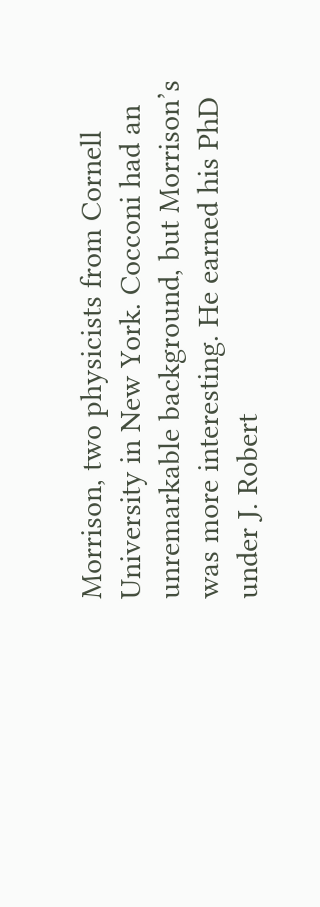Morrison, two physicists from Cornell University in New York. Cocconi had an unremarkable background, but Morrison’s was more interesting. He earned his PhD under J. Robert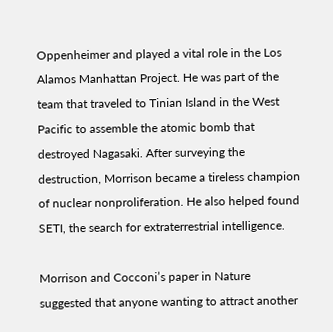Oppenheimer and played a vital role in the Los Alamos Manhattan Project. He was part of the team that traveled to Tinian Island in the West Pacific to assemble the atomic bomb that destroyed Nagasaki. After surveying the destruction, Morrison became a tireless champion of nuclear nonproliferation. He also helped found SETI, the search for extraterrestrial intelligence.

Morrison and Cocconi’s paper in Nature suggested that anyone wanting to attract another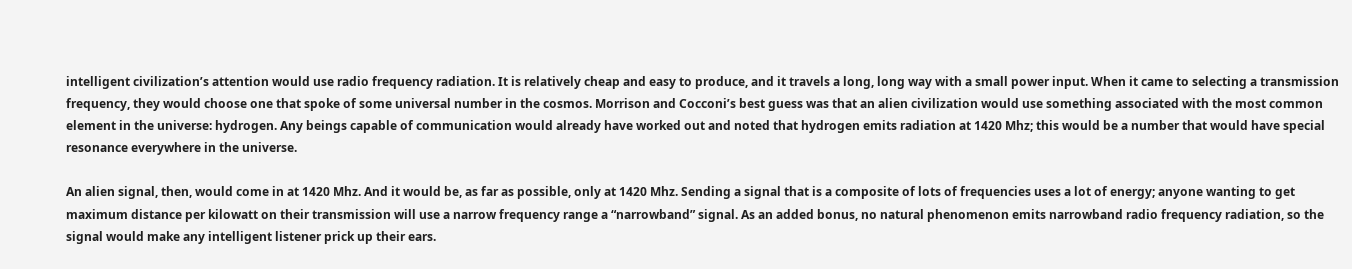intelligent civilization’s attention would use radio frequency radiation. It is relatively cheap and easy to produce, and it travels a long, long way with a small power input. When it came to selecting a transmission frequency, they would choose one that spoke of some universal number in the cosmos. Morrison and Cocconi’s best guess was that an alien civilization would use something associated with the most common element in the universe: hydrogen. Any beings capable of communication would already have worked out and noted that hydrogen emits radiation at 1420 Mhz; this would be a number that would have special resonance everywhere in the universe.

An alien signal, then, would come in at 1420 Mhz. And it would be, as far as possible, only at 1420 Mhz. Sending a signal that is a composite of lots of frequencies uses a lot of energy; anyone wanting to get maximum distance per kilowatt on their transmission will use a narrow frequency range a “narrowband” signal. As an added bonus, no natural phenomenon emits narrowband radio frequency radiation, so the signal would make any intelligent listener prick up their ears.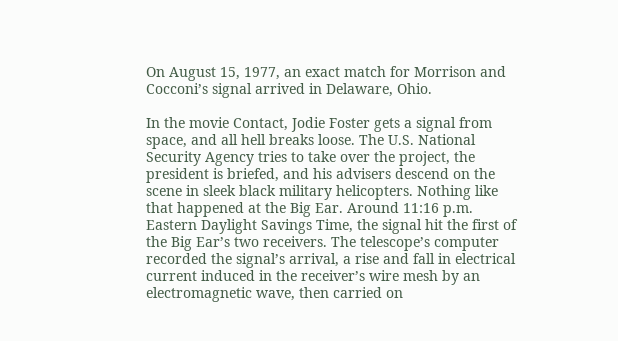On August 15, 1977, an exact match for Morrison and Cocconi’s signal arrived in Delaware, Ohio.

In the movie Contact, Jodie Foster gets a signal from space, and all hell breaks loose. The U.S. National Security Agency tries to take over the project, the president is briefed, and his advisers descend on the scene in sleek black military helicopters. Nothing like that happened at the Big Ear. Around 11:16 p.m. Eastern Daylight Savings Time, the signal hit the first of the Big Ear’s two receivers. The telescope’s computer recorded the signal’s arrival, a rise and fall in electrical current induced in the receiver’s wire mesh by an electromagnetic wave, then carried on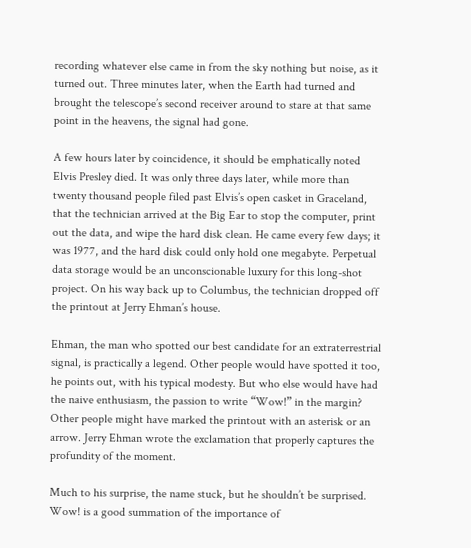recording whatever else came in from the sky nothing but noise, as it turned out. Three minutes later, when the Earth had turned and brought the telescope’s second receiver around to stare at that same point in the heavens, the signal had gone.

A few hours later by coincidence, it should be emphatically noted Elvis Presley died. It was only three days later, while more than twenty thousand people filed past Elvis’s open casket in Graceland, that the technician arrived at the Big Ear to stop the computer, print out the data, and wipe the hard disk clean. He came every few days; it was 1977, and the hard disk could only hold one megabyte. Perpetual data storage would be an unconscionable luxury for this long-shot project. On his way back up to Columbus, the technician dropped off the printout at Jerry Ehman’s house.

Ehman, the man who spotted our best candidate for an extraterrestrial signal, is practically a legend. Other people would have spotted it too, he points out, with his typical modesty. But who else would have had the naive enthusiasm, the passion to write “Wow!” in the margin? Other people might have marked the printout with an asterisk or an arrow. Jerry Ehman wrote the exclamation that properly captures the profundity of the moment.

Much to his surprise, the name stuck, but he shouldn’t be surprised. Wow! is a good summation of the importance of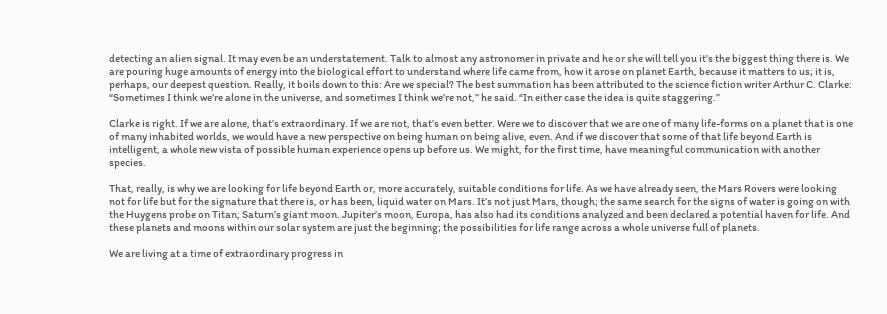detecting an alien signal. It may even be an understatement. Talk to almost any astronomer in private and he or she will tell you it’s the biggest thing there is. We are pouring huge amounts of energy into the biological effort to understand where life came from, how it arose on planet Earth, because it matters to us; it is, perhaps, our deepest question. Really, it boils down to this: Are we special? The best summation has been attributed to the science fiction writer Arthur C. Clarke: “Sometimes I think we’re alone in the universe, and sometimes I think we’re not,” he said. “In either case the idea is quite staggering.”

Clarke is right. If we are alone, that’s extraordinary. If we are not, that’s even better. Were we to discover that we are one of many life-forms on a planet that is one of many inhabited worlds, we would have a new perspective on being human on being alive, even. And if we discover that some of that life beyond Earth is intelligent, a whole new vista of possible human experience opens up before us. We might, for the first time, have meaningful communication with another species.

That, really, is why we are looking for life beyond Earth or, more accurately, suitable conditions for life. As we have already seen, the Mars Rovers were looking not for life but for the signature that there is, or has been, liquid water on Mars. It’s not just Mars, though; the same search for the signs of water is going on with the Huygens probe on Titan, Saturn’s giant moon. Jupiter’s moon, Europa, has also had its conditions analyzed and been declared a potential haven for life. And these planets and moons within our solar system are just the beginning; the possibilities for life range across a whole universe full of planets.

We are living at a time of extraordinary progress in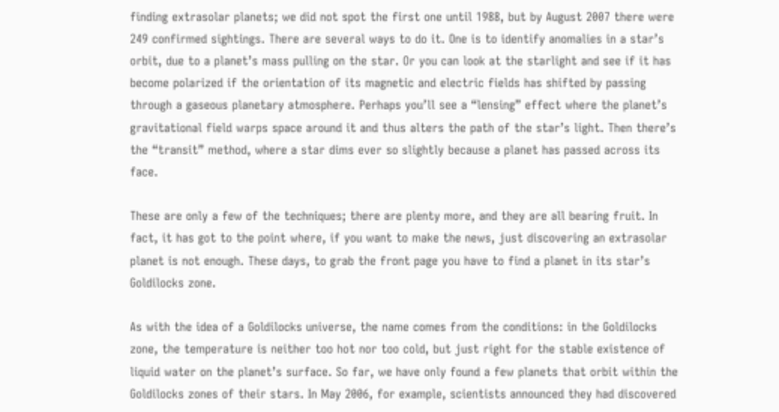finding extrasolar planets; we did not spot the first one until 1988, but by August 2007 there were 249 confirmed sightings. There are several ways to do it. One is to identify anomalies in a star’s orbit, due to a planet’s mass pulling on the star. Or you can look at the starlight and see if it has become polarized if the orientation of its magnetic and electric fields has shifted by passing through a gaseous planetary atmosphere. Perhaps you’ll see a “lensing” effect where the planet’s gravitational field warps space around it and thus alters the path of the star’s light. Then there’s the “transit” method, where a star dims ever so slightly because a planet has passed across its face.

These are only a few of the techniques; there are plenty more, and they are all bearing fruit. In fact, it has got to the point where, if you want to make the news, just discovering an extrasolar planet is not enough. These days, to grab the front page you have to find a planet in its star’s Goldilocks zone.

As with the idea of a Goldilocks universe, the name comes from the conditions: in the Goldilocks zone, the temperature is neither too hot nor too cold, but just right for the stable existence of liquid water on the planet’s surface. So far, we have only found a few planets that orbit within the Goldilocks zones of their stars. In May 2006, for example, scientists announced they had discovered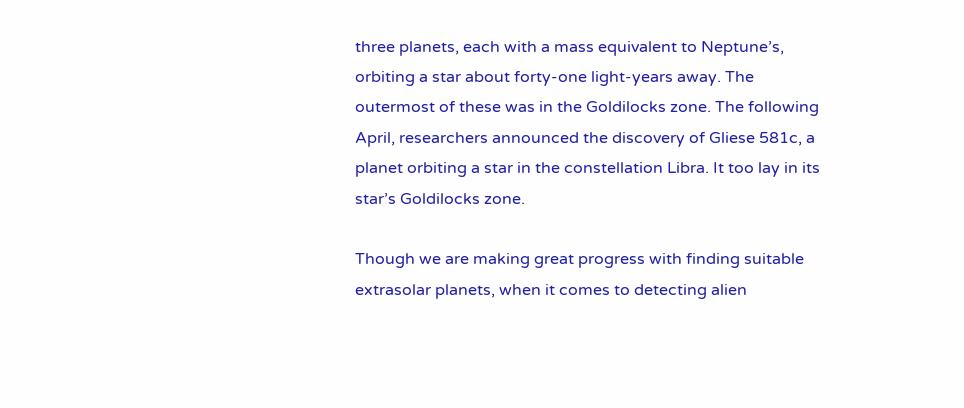three planets, each with a mass equivalent to Neptune’s, orbiting a star about forty-one light-years away. The outermost of these was in the Goldilocks zone. The following April, researchers announced the discovery of Gliese 581c, a planet orbiting a star in the constellation Libra. It too lay in its star’s Goldilocks zone.

Though we are making great progress with finding suitable extrasolar planets, when it comes to detecting alien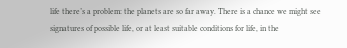life there’s a problem: the planets are so far away. There is a chance we might see signatures of possible life, or at least suitable conditions for life, in the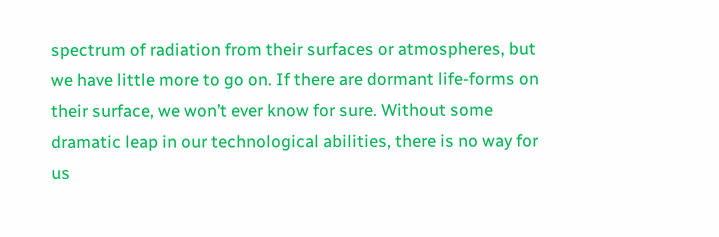spectrum of radiation from their surfaces or atmospheres, but we have little more to go on. If there are dormant life-forms on their surface, we won’t ever know for sure. Without some dramatic leap in our technological abilities, there is no way for us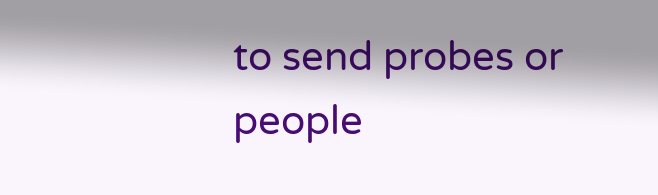to send probes or people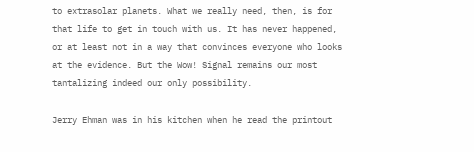to extrasolar planets. What we really need, then, is for that life to get in touch with us. It has never happened, or at least not in a way that convinces everyone who looks at the evidence. But the Wow! Signal remains our most tantalizing indeed our only possibility.

Jerry Ehman was in his kitchen when he read the printout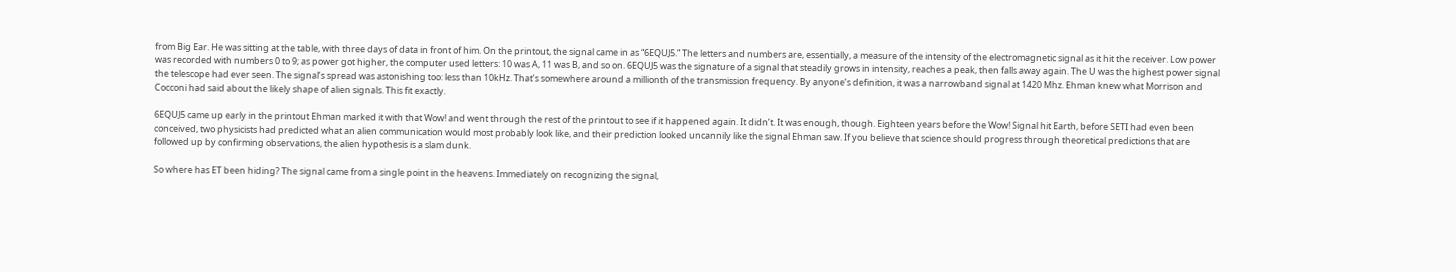from Big Ear. He was sitting at the table, with three days of data in front of him. On the printout, the signal came in as “6EQUJ5.” The letters and numbers are, essentially, a measure of the intensity of the electromagnetic signal as it hit the receiver. Low power was recorded with numbers 0 to 9; as power got higher, the computer used letters: 10 was A, 11 was B, and so on. 6EQUJ5 was the signature of a signal that steadily grows in intensity, reaches a peak, then falls away again. The U was the highest power signal the telescope had ever seen. The signal’s spread was astonishing too: less than 10kHz. That’s somewhere around a millionth of the transmission frequency. By anyone’s definition, it was a narrowband signal at 1420 Mhz. Ehman knew what Morrison and Cocconi had said about the likely shape of alien signals. This fit exactly.

6EQUJ5 came up early in the printout Ehman marked it with that Wow! and went through the rest of the printout to see if it happened again. It didn’t. It was enough, though. Eighteen years before the Wow! Signal hit Earth, before SETI had even been conceived, two physicists had predicted what an alien communication would most probably look like, and their prediction looked uncannily like the signal Ehman saw. If you believe that science should progress through theoretical predictions that are followed up by confirming observations, the alien hypothesis is a slam dunk.

So where has ET been hiding? The signal came from a single point in the heavens. Immediately on recognizing the signal,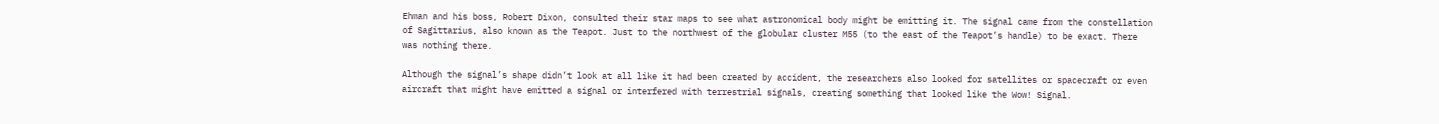Ehman and his boss, Robert Dixon, consulted their star maps to see what astronomical body might be emitting it. The signal came from the constellation of Sagittarius, also known as the Teapot. Just to the northwest of the globular cluster M55 (to the east of the Teapot’s handle) to be exact. There was nothing there.

Although the signal’s shape didn’t look at all like it had been created by accident, the researchers also looked for satellites or spacecraft or even aircraft that might have emitted a signal or interfered with terrestrial signals, creating something that looked like the Wow! Signal.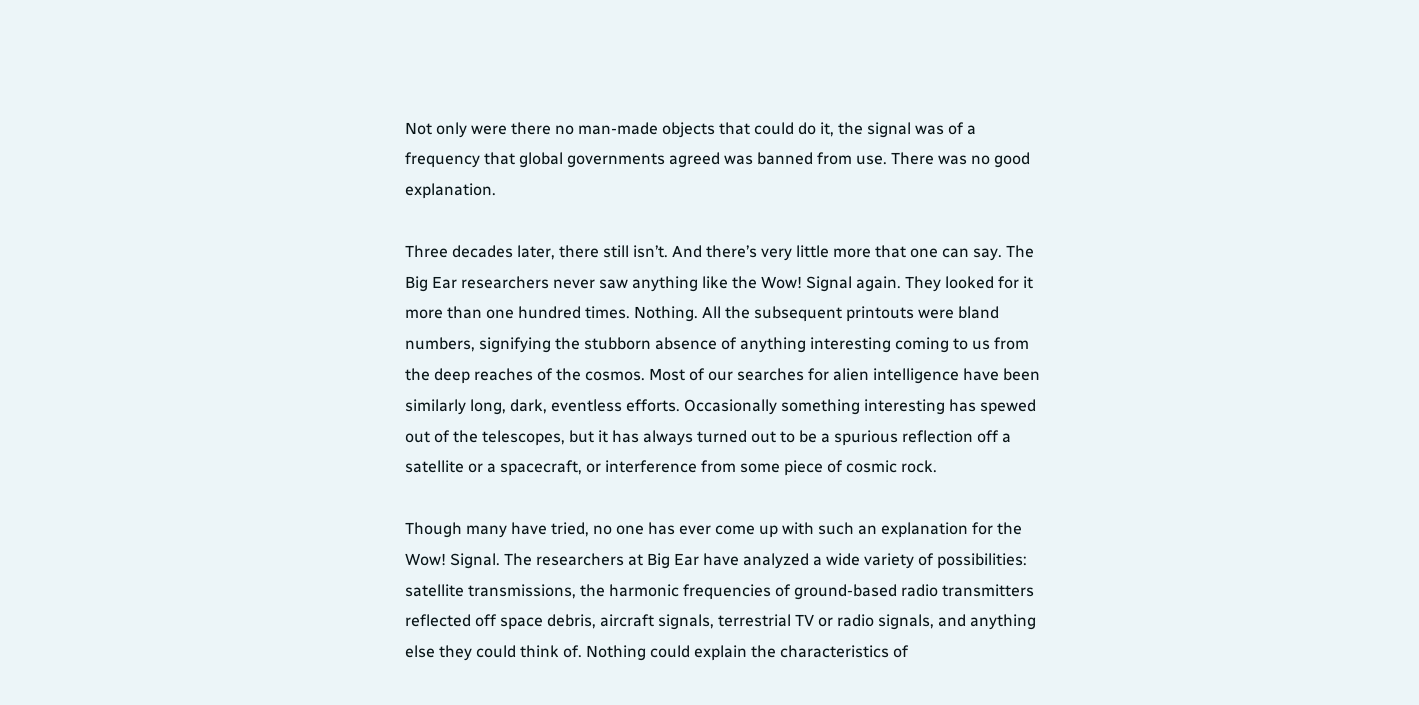Not only were there no man-made objects that could do it, the signal was of a frequency that global governments agreed was banned from use. There was no good explanation.

Three decades later, there still isn’t. And there’s very little more that one can say. The Big Ear researchers never saw anything like the Wow! Signal again. They looked for it more than one hundred times. Nothing. All the subsequent printouts were bland numbers, signifying the stubborn absence of anything interesting coming to us from the deep reaches of the cosmos. Most of our searches for alien intelligence have been similarly long, dark, eventless efforts. Occasionally something interesting has spewed out of the telescopes, but it has always turned out to be a spurious reflection off a satellite or a spacecraft, or interference from some piece of cosmic rock.

Though many have tried, no one has ever come up with such an explanation for the Wow! Signal. The researchers at Big Ear have analyzed a wide variety of possibilities: satellite transmissions, the harmonic frequencies of ground-based radio transmitters reflected off space debris, aircraft signals, terrestrial TV or radio signals, and anything else they could think of. Nothing could explain the characteristics of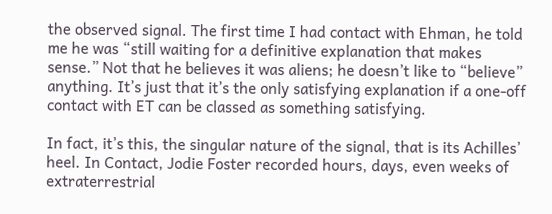the observed signal. The first time I had contact with Ehman, he told me he was “still waiting for a definitive explanation that makes sense.” Not that he believes it was aliens; he doesn’t like to “believe” anything. It’s just that it’s the only satisfying explanation if a one-off contact with ET can be classed as something satisfying.

In fact, it’s this, the singular nature of the signal, that is its Achilles’ heel. In Contact, Jodie Foster recorded hours, days, even weeks of extraterrestrial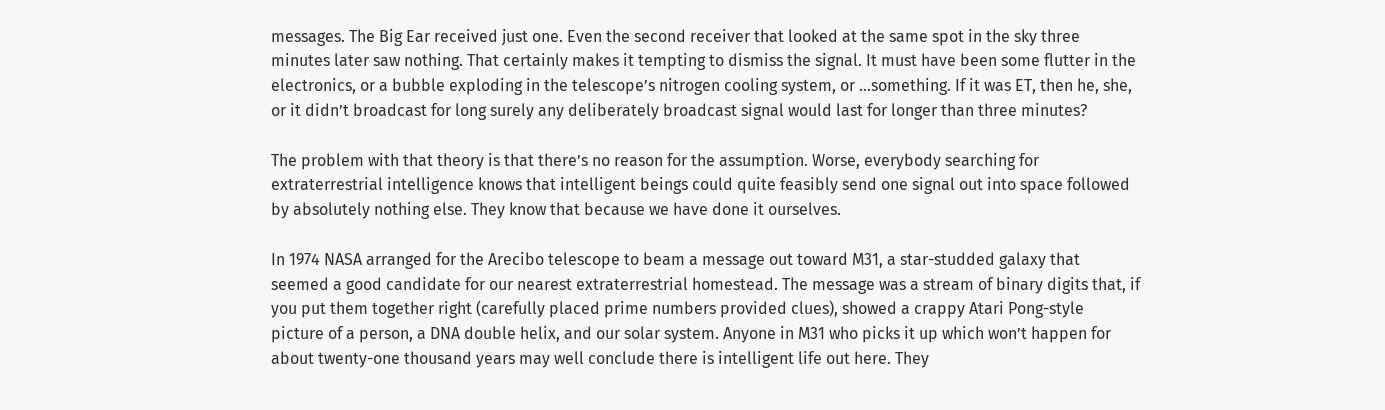messages. The Big Ear received just one. Even the second receiver that looked at the same spot in the sky three minutes later saw nothing. That certainly makes it tempting to dismiss the signal. It must have been some flutter in the electronics, or a bubble exploding in the telescope’s nitrogen cooling system, or ...something. If it was ET, then he, she, or it didn’t broadcast for long surely any deliberately broadcast signal would last for longer than three minutes?

The problem with that theory is that there’s no reason for the assumption. Worse, everybody searching for extraterrestrial intelligence knows that intelligent beings could quite feasibly send one signal out into space followed by absolutely nothing else. They know that because we have done it ourselves.

In 1974 NASA arranged for the Arecibo telescope to beam a message out toward M31, a star-studded galaxy that seemed a good candidate for our nearest extraterrestrial homestead. The message was a stream of binary digits that, if you put them together right (carefully placed prime numbers provided clues), showed a crappy Atari Pong-style picture of a person, a DNA double helix, and our solar system. Anyone in M31 who picks it up which won’t happen for about twenty-one thousand years may well conclude there is intelligent life out here. They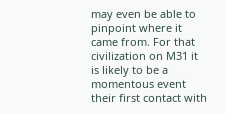may even be able to pinpoint where it came from. For that civilization on M31 it is likely to be a momentous event their first contact with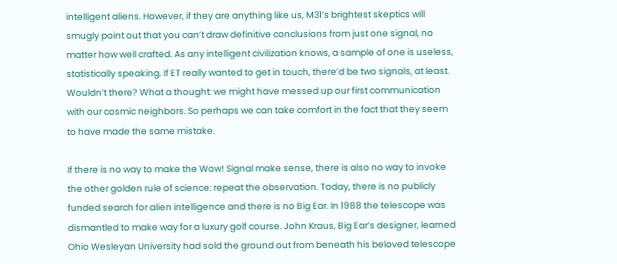intelligent aliens. However, if they are anything like us, M31’s brightest skeptics will smugly point out that you can’t draw definitive conclusions from just one signal, no matter how well crafted. As any intelligent civilization knows, a sample of one is useless, statistically speaking. If ET really wanted to get in touch, there’d be two signals, at least. Wouldn’t there? What a thought: we might have messed up our first communication with our cosmic neighbors. So perhaps we can take comfort in the fact that they seem to have made the same mistake.

If there is no way to make the Wow! Signal make sense, there is also no way to invoke the other golden rule of science: repeat the observation. Today, there is no publicly funded search for alien intelligence and there is no Big Ear. In 1988 the telescope was dismantled to make way for a luxury golf course. John Kraus, Big Ear’s designer, learned Ohio Wesleyan University had sold the ground out from beneath his beloved telescope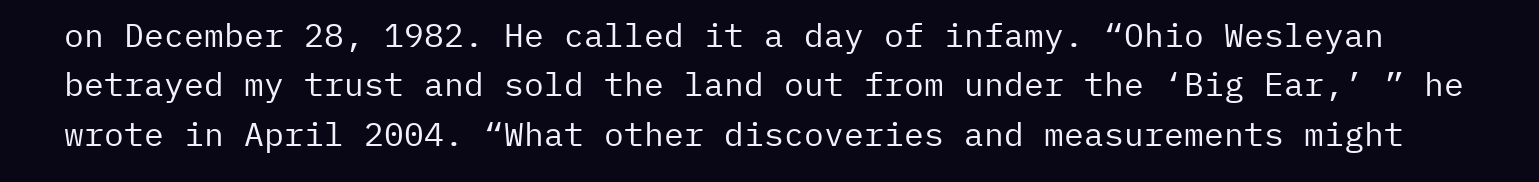on December 28, 1982. He called it a day of infamy. “Ohio Wesleyan betrayed my trust and sold the land out from under the ‘Big Ear,’ ” he wrote in April 2004. “What other discoveries and measurements might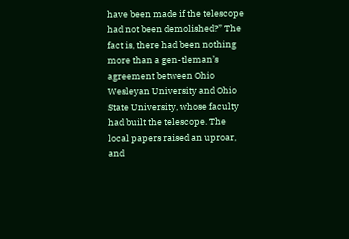have been made if the telescope had not been demolished?” The fact is, there had been nothing more than a gen-tleman’s agreement between Ohio Wesleyan University and Ohio State University, whose faculty had built the telescope. The local papers raised an uproar, and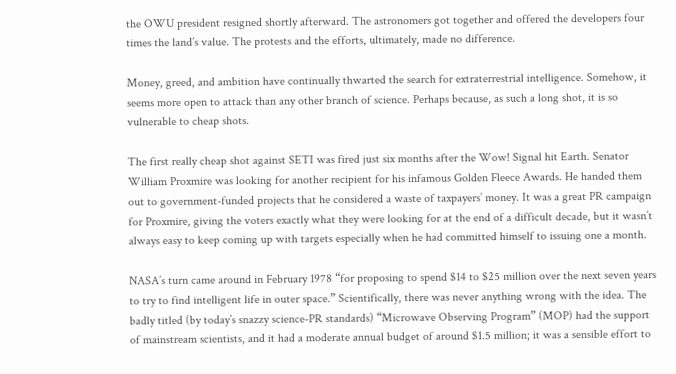the OWU president resigned shortly afterward. The astronomers got together and offered the developers four times the land’s value. The protests and the efforts, ultimately, made no difference.

Money, greed, and ambition have continually thwarted the search for extraterrestrial intelligence. Somehow, it seems more open to attack than any other branch of science. Perhaps because, as such a long shot, it is so vulnerable to cheap shots.

The first really cheap shot against SETI was fired just six months after the Wow! Signal hit Earth. Senator William Proxmire was looking for another recipient for his infamous Golden Fleece Awards. He handed them out to government-funded projects that he considered a waste of taxpayers’ money. It was a great PR campaign for Proxmire, giving the voters exactly what they were looking for at the end of a difficult decade, but it wasn’t always easy to keep coming up with targets especially when he had committed himself to issuing one a month.

NASA’s turn came around in February 1978 “for proposing to spend $14 to $25 million over the next seven years to try to find intelligent life in outer space.” Scientifically, there was never anything wrong with the idea. The badly titled (by today’s snazzy science-PR standards) “Microwave Observing Program” (MOP) had the support of mainstream scientists, and it had a moderate annual budget of around $1.5 million; it was a sensible effort to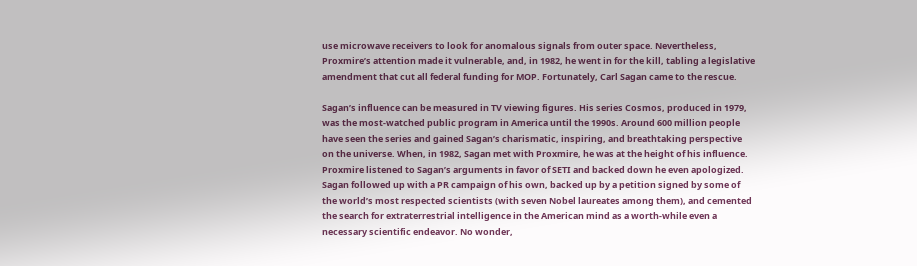use microwave receivers to look for anomalous signals from outer space. Nevertheless, Proxmire’s attention made it vulnerable, and, in 1982, he went in for the kill, tabling a legislative amendment that cut all federal funding for MOP. Fortunately, Carl Sagan came to the rescue.

Sagan’s influence can be measured in TV viewing figures. His series Cosmos, produced in 1979, was the most-watched public program in America until the 1990s. Around 600 million people have seen the series and gained Sagan’s charismatic, inspiring, and breathtaking perspective on the universe. When, in 1982, Sagan met with Proxmire, he was at the height of his influence. Proxmire listened to Sagan’s arguments in favor of SETI and backed down he even apologized. Sagan followed up with a PR campaign of his own, backed up by a petition signed by some of the world’s most respected scientists (with seven Nobel laureates among them), and cemented the search for extraterrestrial intelligence in the American mind as a worth-while even a necessary scientific endeavor. No wonder,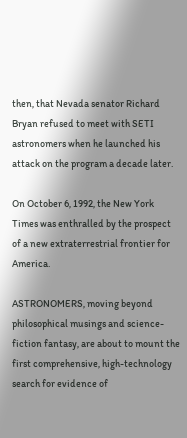then, that Nevada senator Richard Bryan refused to meet with SETI astronomers when he launched his attack on the program a decade later.

On October 6, 1992, the New York Times was enthralled by the prospect of a new extraterrestrial frontier for America.

ASTRONOMERS, moving beyond philosophical musings and science-fiction fantasy, are about to mount the first comprehensive, high-technology search for evidence of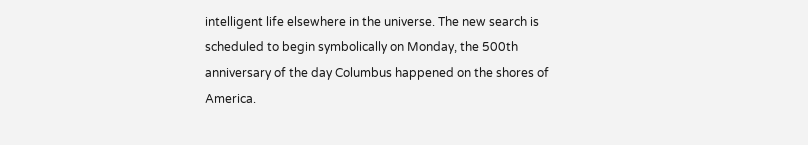intelligent life elsewhere in the universe. The new search is scheduled to begin symbolically on Monday, the 500th anniversary of the day Columbus happened on the shores of America.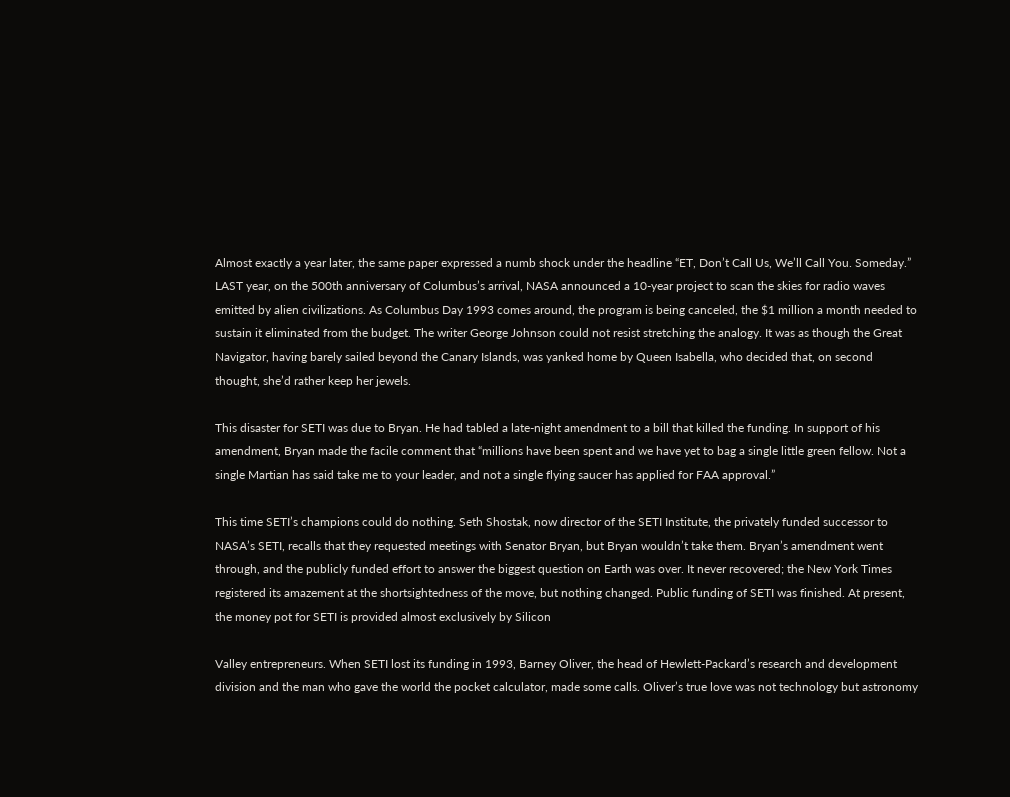Almost exactly a year later, the same paper expressed a numb shock under the headline “ET, Don’t Call Us, We’ll Call You. Someday.” LAST year, on the 500th anniversary of Columbus’s arrival, NASA announced a 10-year project to scan the skies for radio waves emitted by alien civilizations. As Columbus Day 1993 comes around, the program is being canceled, the $1 million a month needed to sustain it eliminated from the budget. The writer George Johnson could not resist stretching the analogy. It was as though the Great Navigator, having barely sailed beyond the Canary Islands, was yanked home by Queen Isabella, who decided that, on second thought, she’d rather keep her jewels.

This disaster for SETI was due to Bryan. He had tabled a late-night amendment to a bill that killed the funding. In support of his amendment, Bryan made the facile comment that “millions have been spent and we have yet to bag a single little green fellow. Not a single Martian has said take me to your leader, and not a single flying saucer has applied for FAA approval.”

This time SETI’s champions could do nothing. Seth Shostak, now director of the SETI Institute, the privately funded successor to NASA’s SETI, recalls that they requested meetings with Senator Bryan, but Bryan wouldn’t take them. Bryan’s amendment went through, and the publicly funded effort to answer the biggest question on Earth was over. It never recovered; the New York Times registered its amazement at the shortsightedness of the move, but nothing changed. Public funding of SETI was finished. At present, the money pot for SETI is provided almost exclusively by Silicon

Valley entrepreneurs. When SETI lost its funding in 1993, Barney Oliver, the head of Hewlett-Packard’s research and development division and the man who gave the world the pocket calculator, made some calls. Oliver’s true love was not technology but astronomy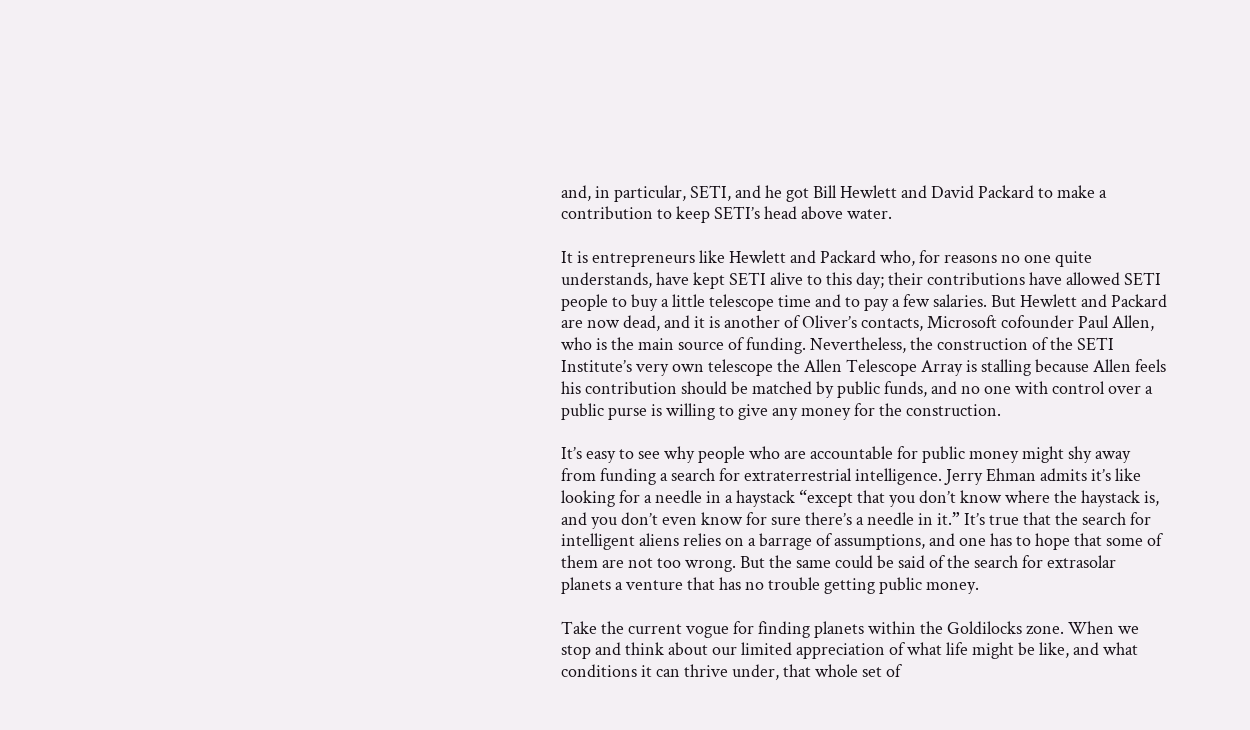and, in particular, SETI, and he got Bill Hewlett and David Packard to make a contribution to keep SETI’s head above water.

It is entrepreneurs like Hewlett and Packard who, for reasons no one quite understands, have kept SETI alive to this day; their contributions have allowed SETI people to buy a little telescope time and to pay a few salaries. But Hewlett and Packard are now dead, and it is another of Oliver’s contacts, Microsoft cofounder Paul Allen, who is the main source of funding. Nevertheless, the construction of the SETI Institute’s very own telescope the Allen Telescope Array is stalling because Allen feels his contribution should be matched by public funds, and no one with control over a public purse is willing to give any money for the construction.

It’s easy to see why people who are accountable for public money might shy away from funding a search for extraterrestrial intelligence. Jerry Ehman admits it’s like looking for a needle in a haystack “except that you don’t know where the haystack is, and you don’t even know for sure there’s a needle in it.” It’s true that the search for intelligent aliens relies on a barrage of assumptions, and one has to hope that some of them are not too wrong. But the same could be said of the search for extrasolar planets a venture that has no trouble getting public money.

Take the current vogue for finding planets within the Goldilocks zone. When we stop and think about our limited appreciation of what life might be like, and what conditions it can thrive under, that whole set of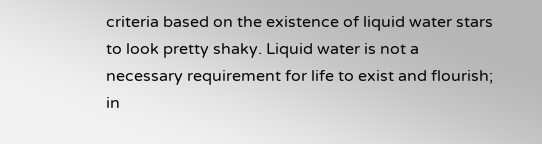criteria based on the existence of liquid water stars to look pretty shaky. Liquid water is not a necessary requirement for life to exist and flourish; in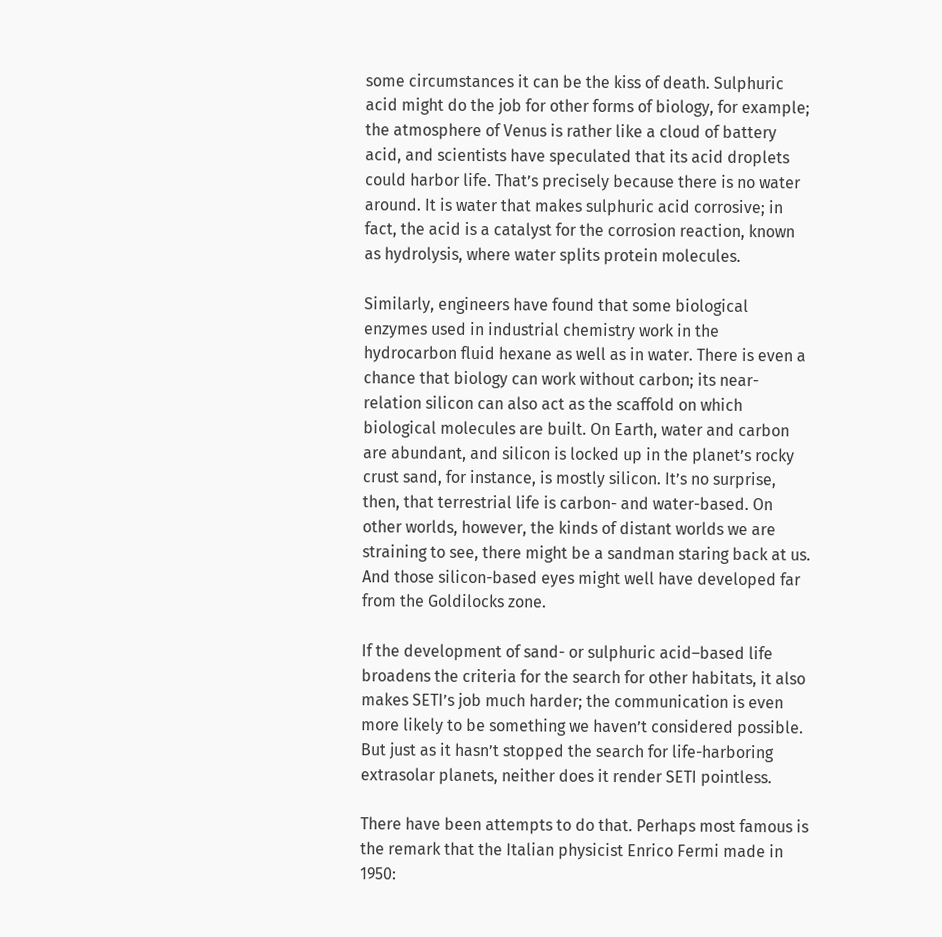some circumstances it can be the kiss of death. Sulphuric acid might do the job for other forms of biology, for example; the atmosphere of Venus is rather like a cloud of battery acid, and scientists have speculated that its acid droplets could harbor life. That’s precisely because there is no water around. It is water that makes sulphuric acid corrosive; in fact, the acid is a catalyst for the corrosion reaction, known as hydrolysis, where water splits protein molecules.

Similarly, engineers have found that some biological enzymes used in industrial chemistry work in the hydrocarbon fluid hexane as well as in water. There is even a chance that biology can work without carbon; its near-relation silicon can also act as the scaffold on which biological molecules are built. On Earth, water and carbon are abundant, and silicon is locked up in the planet’s rocky crust sand, for instance, is mostly silicon. It’s no surprise, then, that terrestrial life is carbon- and water-based. On other worlds, however, the kinds of distant worlds we are straining to see, there might be a sandman staring back at us. And those silicon-based eyes might well have developed far from the Goldilocks zone.

If the development of sand- or sulphuric acid–based life broadens the criteria for the search for other habitats, it also makes SETI’s job much harder; the communication is even more likely to be something we haven’t considered possible. But just as it hasn’t stopped the search for life-harboring extrasolar planets, neither does it render SETI pointless.

There have been attempts to do that. Perhaps most famous is the remark that the Italian physicist Enrico Fermi made in 1950: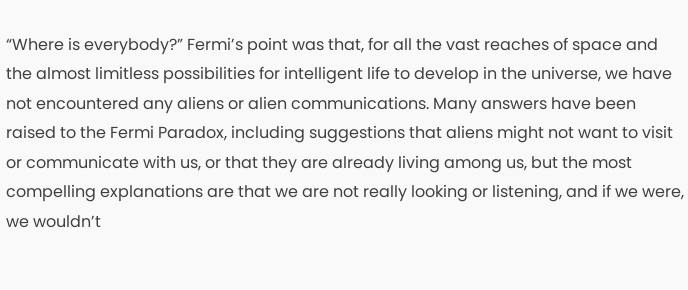“Where is everybody?” Fermi’s point was that, for all the vast reaches of space and the almost limitless possibilities for intelligent life to develop in the universe, we have not encountered any aliens or alien communications. Many answers have been raised to the Fermi Paradox, including suggestions that aliens might not want to visit or communicate with us, or that they are already living among us, but the most compelling explanations are that we are not really looking or listening, and if we were, we wouldn’t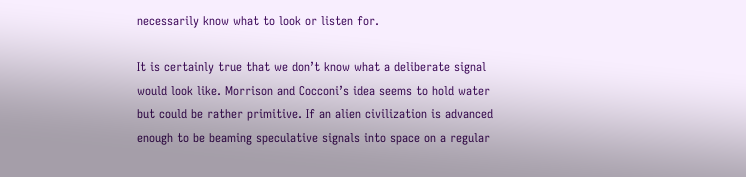necessarily know what to look or listen for.

It is certainly true that we don’t know what a deliberate signal would look like. Morrison and Cocconi’s idea seems to hold water but could be rather primitive. If an alien civilization is advanced enough to be beaming speculative signals into space on a regular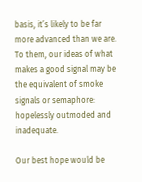basis, it’s likely to be far more advanced than we are. To them, our ideas of what makes a good signal may be the equivalent of smoke signals or semaphore: hopelessly outmoded and inadequate.

Our best hope would be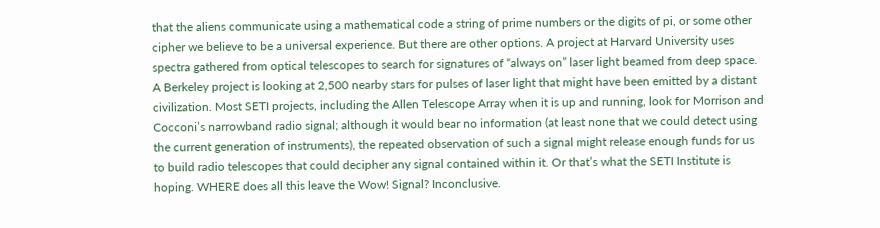that the aliens communicate using a mathematical code a string of prime numbers or the digits of pi, or some other cipher we believe to be a universal experience. But there are other options. A project at Harvard University uses spectra gathered from optical telescopes to search for signatures of “always on” laser light beamed from deep space. A Berkeley project is looking at 2,500 nearby stars for pulses of laser light that might have been emitted by a distant civilization. Most SETI projects, including the Allen Telescope Array when it is up and running, look for Morrison and Cocconi’s narrowband radio signal; although it would bear no information (at least none that we could detect using the current generation of instruments), the repeated observation of such a signal might release enough funds for us to build radio telescopes that could decipher any signal contained within it. Or that’s what the SETI Institute is hoping. WHERE does all this leave the Wow! Signal? Inconclusive.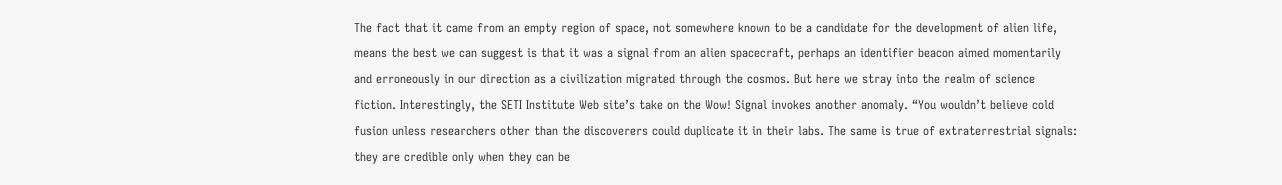The fact that it came from an empty region of space, not somewhere known to be a candidate for the development of alien life, means the best we can suggest is that it was a signal from an alien spacecraft, perhaps an identifier beacon aimed momentarily and erroneously in our direction as a civilization migrated through the cosmos. But here we stray into the realm of science fiction. Interestingly, the SETI Institute Web site’s take on the Wow! Signal invokes another anomaly. “You wouldn’t believe cold fusion unless researchers other than the discoverers could duplicate it in their labs. The same is true of extraterrestrial signals: they are credible only when they can be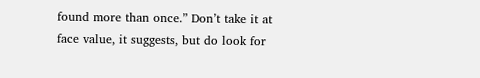found more than once.” Don’t take it at face value, it suggests, but do look for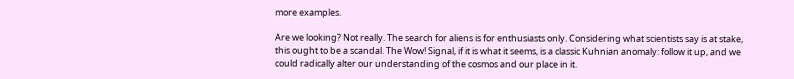more examples.

Are we looking? Not really. The search for aliens is for enthusiasts only. Considering what scientists say is at stake, this ought to be a scandal. The Wow! Signal, if it is what it seems, is a classic Kuhnian anomaly: follow it up, and we could radically alter our understanding of the cosmos and our place in it.